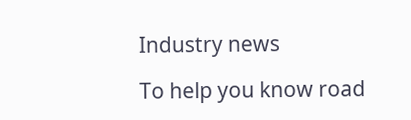Industry news

To help you know road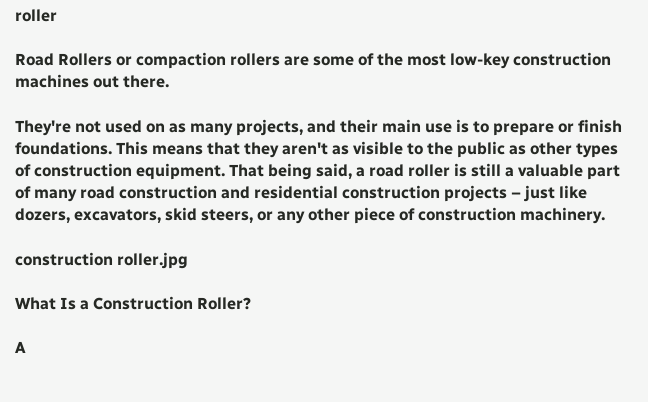roller

Road Rollers or compaction rollers are some of the most low-key construction machines out there.

They're not used on as many projects, and their main use is to prepare or finish foundations. This means that they aren't as visible to the public as other types of construction equipment. That being said, a road roller is still a valuable part of many road construction and residential construction projects – just like dozers, excavators, skid steers, or any other piece of construction machinery.

construction roller.jpg

What Is a Construction Roller?

A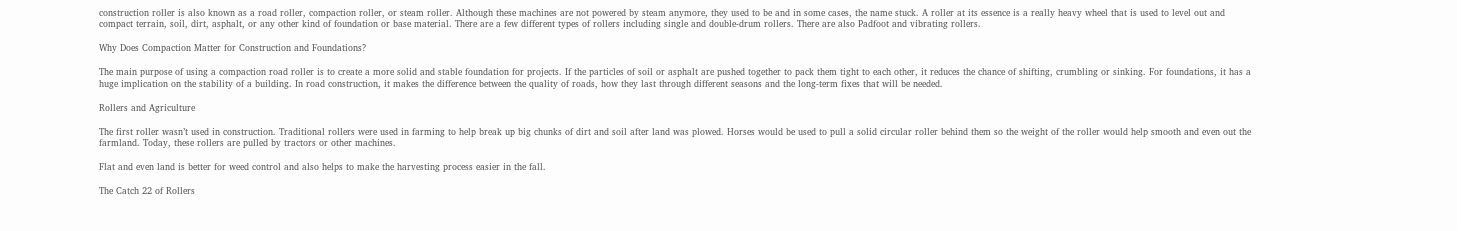construction roller is also known as a road roller, compaction roller, or steam roller. Although these machines are not powered by steam anymore, they used to be and in some cases, the name stuck. A roller at its essence is a really heavy wheel that is used to level out and compact terrain, soil, dirt, asphalt, or any other kind of foundation or base material. There are a few different types of rollers including single and double-drum rollers. There are also Padfoot and vibrating rollers.

Why Does Compaction Matter for Construction and Foundations?

The main purpose of using a compaction road roller is to create a more solid and stable foundation for projects. If the particles of soil or asphalt are pushed together to pack them tight to each other, it reduces the chance of shifting, crumbling or sinking. For foundations, it has a huge implication on the stability of a building. In road construction, it makes the difference between the quality of roads, how they last through different seasons and the long-term fixes that will be needed.

Rollers and Agriculture

The first roller wasn’t used in construction. Traditional rollers were used in farming to help break up big chunks of dirt and soil after land was plowed. Horses would be used to pull a solid circular roller behind them so the weight of the roller would help smooth and even out the farmland. Today, these rollers are pulled by tractors or other machines.

Flat and even land is better for weed control and also helps to make the harvesting process easier in the fall.

The Catch 22 of Rollers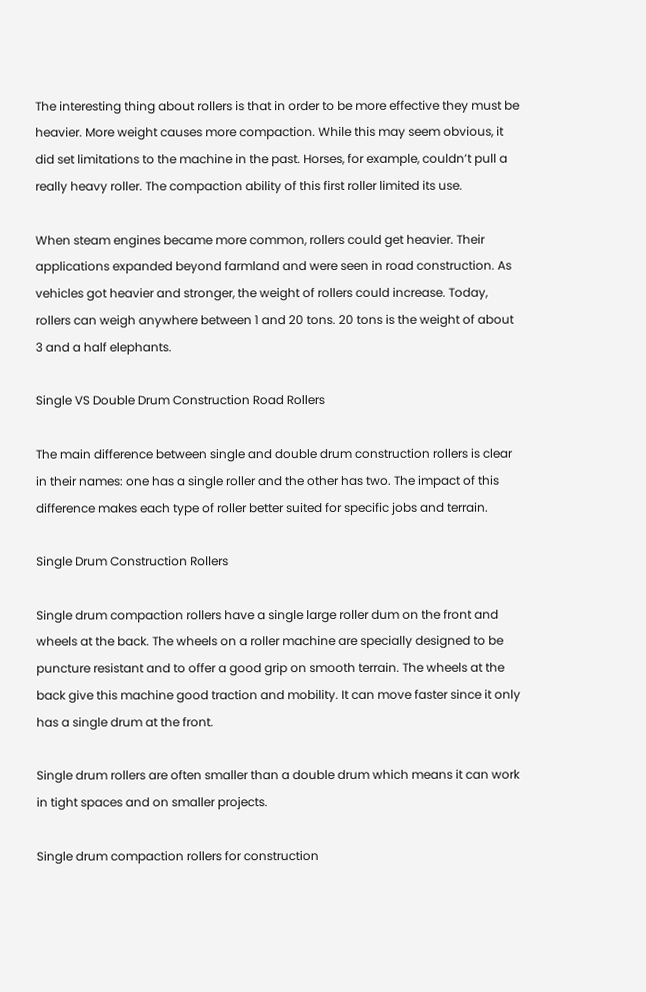The interesting thing about rollers is that in order to be more effective they must be heavier. More weight causes more compaction. While this may seem obvious, it did set limitations to the machine in the past. Horses, for example, couldn’t pull a really heavy roller. The compaction ability of this first roller limited its use.

When steam engines became more common, rollers could get heavier. Their applications expanded beyond farmland and were seen in road construction. As vehicles got heavier and stronger, the weight of rollers could increase. Today, rollers can weigh anywhere between 1 and 20 tons. 20 tons is the weight of about 3 and a half elephants.

Single VS Double Drum Construction Road Rollers

The main difference between single and double drum construction rollers is clear in their names: one has a single roller and the other has two. The impact of this difference makes each type of roller better suited for specific jobs and terrain.

Single Drum Construction Rollers

Single drum compaction rollers have a single large roller dum on the front and wheels at the back. The wheels on a roller machine are specially designed to be puncture resistant and to offer a good grip on smooth terrain. The wheels at the back give this machine good traction and mobility. It can move faster since it only has a single drum at the front.

Single drum rollers are often smaller than a double drum which means it can work in tight spaces and on smaller projects.

Single drum compaction rollers for construction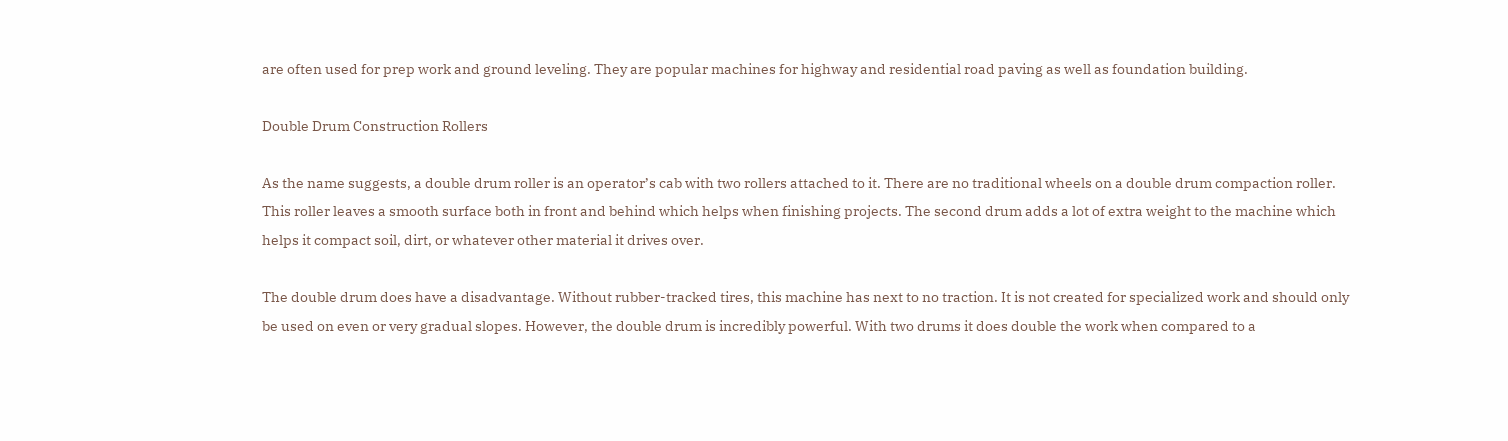are often used for prep work and ground leveling. They are popular machines for highway and residential road paving as well as foundation building.

Double Drum Construction Rollers

As the name suggests, a double drum roller is an operator’s cab with two rollers attached to it. There are no traditional wheels on a double drum compaction roller. This roller leaves a smooth surface both in front and behind which helps when finishing projects. The second drum adds a lot of extra weight to the machine which helps it compact soil, dirt, or whatever other material it drives over.

The double drum does have a disadvantage. Without rubber-tracked tires, this machine has next to no traction. It is not created for specialized work and should only be used on even or very gradual slopes. However, the double drum is incredibly powerful. With two drums it does double the work when compared to a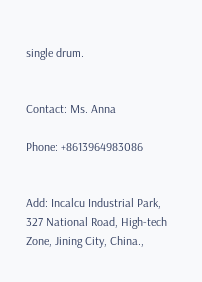single drum.


Contact: Ms. Anna

Phone: +8613964983086


Add: Incalcu Industrial Park, 327 National Road, High-tech Zone, Jining City, China.,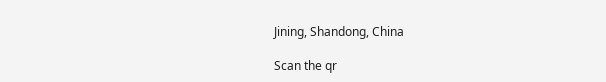Jining, Shandong, China

Scan the qr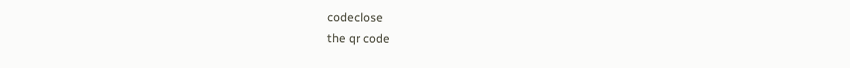codeclose
the qr code